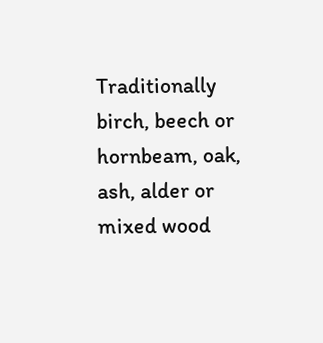Traditionally birch, beech or hornbeam, oak, ash, alder or mixed wood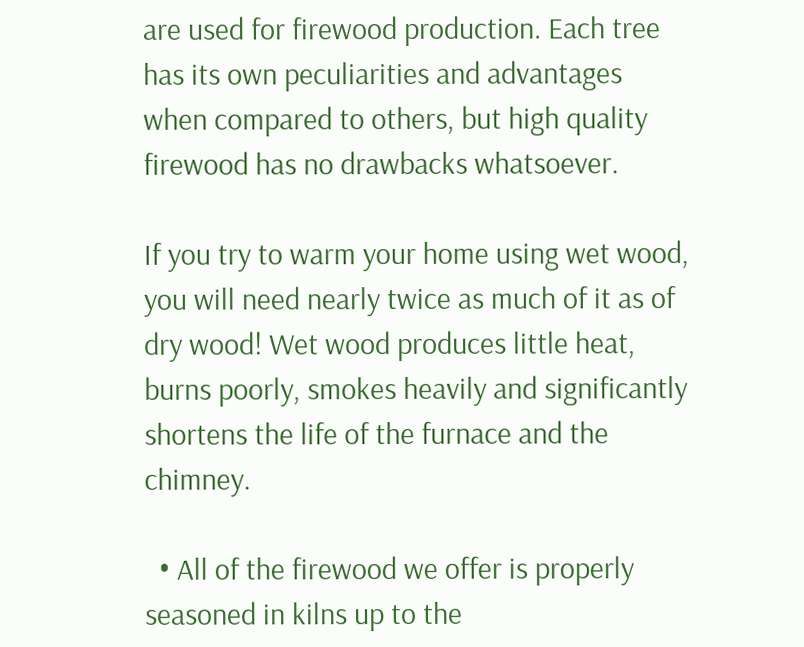are used for firewood production. Each tree has its own peculiarities and advantages when compared to others, but high quality firewood has no drawbacks whatsoever.

If you try to warm your home using wet wood, you will need nearly twice as much of it as of dry wood! Wet wood produces little heat, burns poorly, smokes heavily and significantly shortens the life of the furnace and the chimney.

  • All of the firewood we offer is properly seasoned in kilns up to the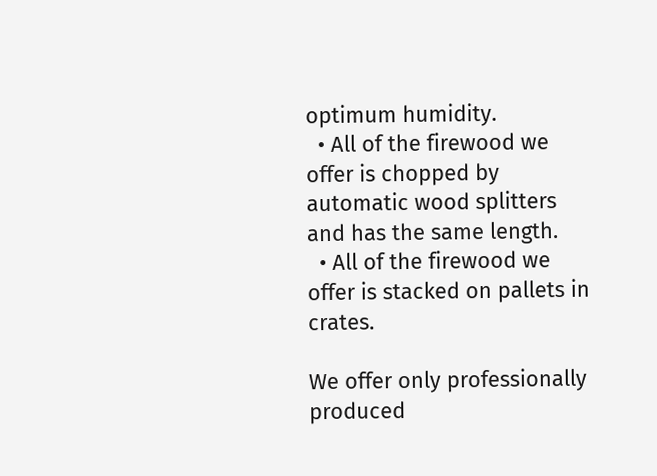optimum humidity.
  • All of the firewood we offer is chopped by automatic wood splitters and has the same length.
  • All of the firewood we offer is stacked on pallets in crates.

We offer only professionally produced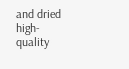and dried high-quality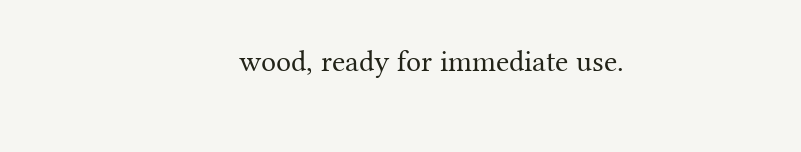wood, ready for immediate use.